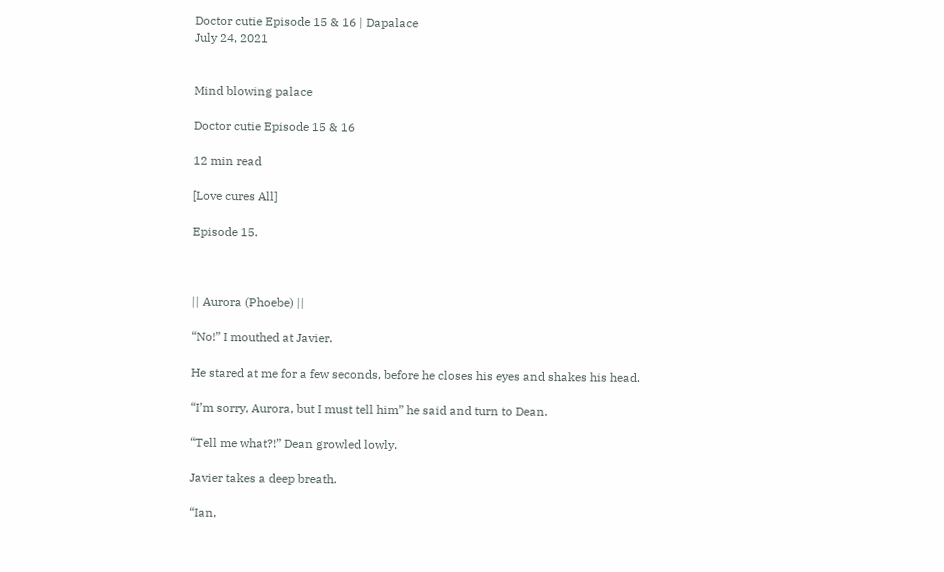Doctor cutie Episode 15 & 16 | Dapalace
July 24, 2021


Mind blowing palace

Doctor cutie Episode 15 & 16

12 min read

[Love cures All]

Episode 15.



|| Aurora (Phoebe) ||

“No!” I mouthed at Javier.

He stared at me for a few seconds, before he closes his eyes and shakes his head.

“I’m sorry, Aurora, but I must tell him” he said and turn to Dean.

“Tell me what?!” Dean growled lowly.

Javier takes a deep breath.

“Ian,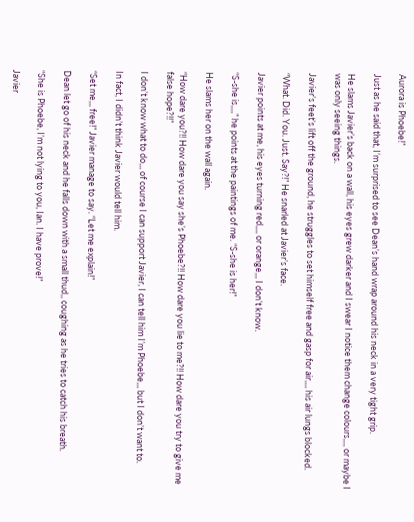Aurora is Phoebe!”

Just as he said that, I’m surprised to see Dean’s hand wrap around his neck in a very tight grip.

He slams Javier’s back on a wall, his eyes grew darker and I swear I notice them change colours,,,, or maybe I was only seeing things.

Javier’s feet’s lift off the ground, he struggles to set himself free and gasp for air,,,, his air lungs blocked.

“What. Did. You. Just. Say?!” He snarled at Javier’s face.

Javier points at me, his eyes turning red,,,, or orange,,, I don’t know.

“S-she is,,,,” he points at the paintings of me. “S-she is her!”

He slams her on the wall again.

“How dare you?!! How dare you say she’s Phoebe?!! How dare you lie to me?!! How dare you try to give me false hope?!!”

I don’t know what to do,,, of course I can support Javier, I can tell him I’m Phoebe,,, but I don’t want to.

In fact, I didn’t think Javier would tell him.

“Set me,,, free!” Javier manage to say. “Let me explain!”

Dean let go of his neck and he falls down with a small thud,, coughing as he tries to catch his breath.

“She is Phoebe, I’m not lying to you, Ian. I have prove!”

Javier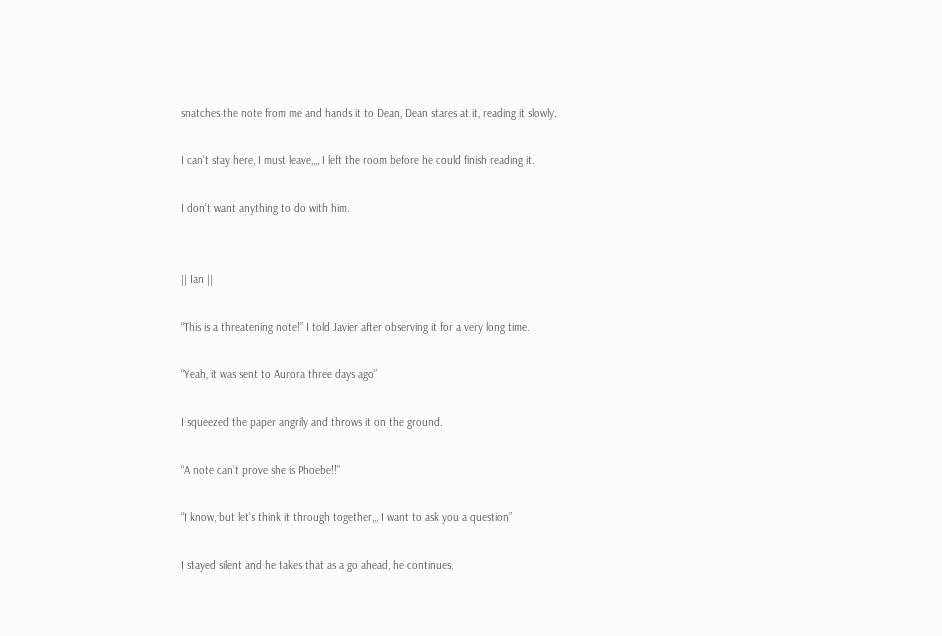snatches the note from me and hands it to Dean, Dean stares at it, reading it slowly.

I can’t stay here, I must leave,,,, I left the room before he could finish reading it.

I don’t want anything to do with him.


|| Ian ||

“This is a threatening note!” I told Javier after observing it for a very long time.

“Yeah, it was sent to Aurora three days ago”

I squeezed the paper angrily and throws it on the ground.

“A note can’t prove she is Phoebe!!”

“I know, but let’s think it through together,,, I want to ask you a question”

I stayed silent and he takes that as a go ahead, he continues.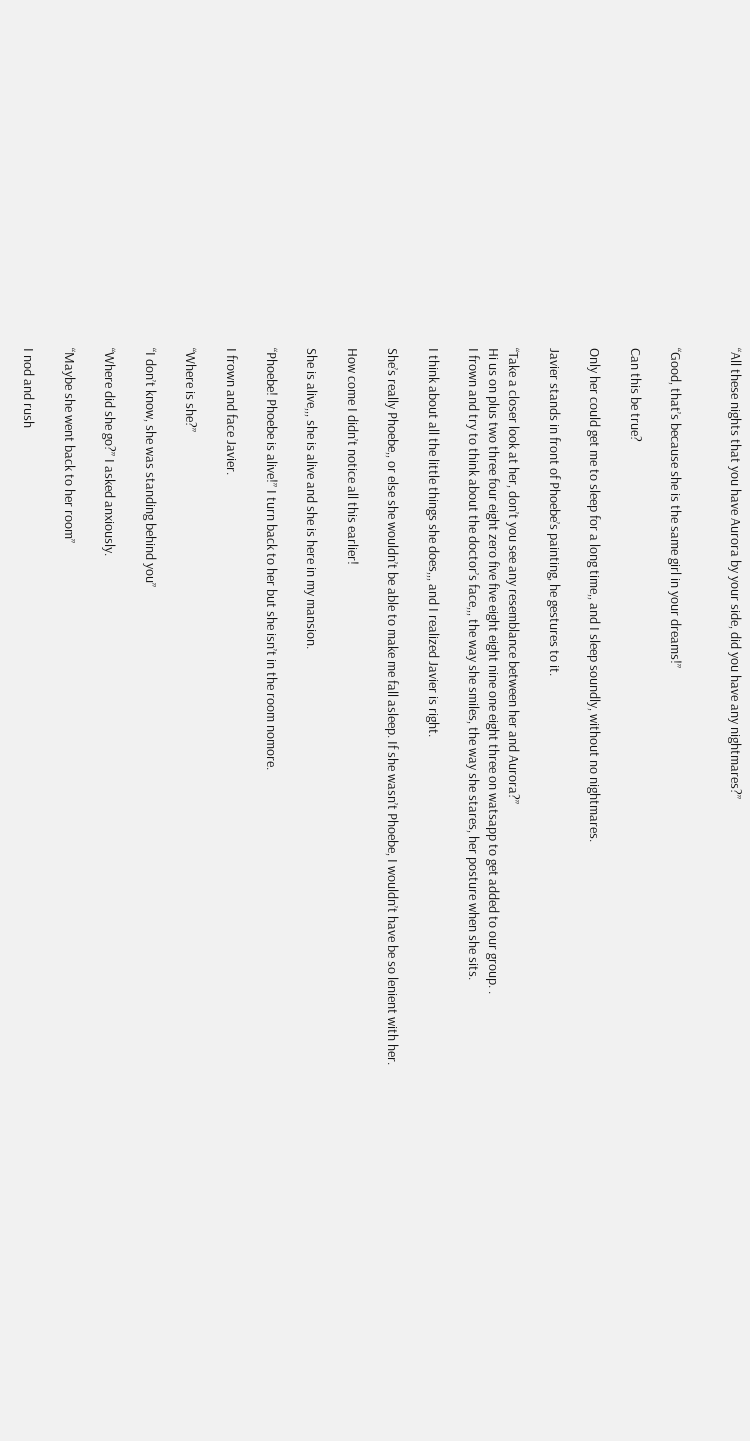“All these nights that you have Aurora by your side, did you have any nightmares?”


“Good, that’s because she is the same girl in your dreams!”

Can this be true?

Only her could get me to sleep for a long time,, and I sleep soundly, without no nightmares.

Javier stands in front of Phoebe’s painting, he gestures to it.

“Take a closer look at her, don’t you see any resemblance between her and Aurora?”
Hi us on plus two three four eight zero five five eight eight nine one eight three on watsapp to get added to our group. .
I frown and try to think about the doctor’s face,,, the way she smiles, the way she stares, her posture when she sits.

I think about all the little things she does,,, and I realized Javier is right.

She’s really Phoebe,, or else she wouldn’t be able to make me fall asleep. If she wasn’t Phoebe, I wouldn’t have be so lenient with her.

How come I didn’t notice all this earlier!

She is alive,,, she is alive and she is here in my mansion.

“Phoebe! Phoebe is alive!” I turn back to her but she isn’t in the room nomore.

I frown and face Javier.

“Where is she?”

“I don’t know, she was standing behind you”

“Where did she go?” I asked anxiously.

“Maybe she went back to her room”

I nod and rush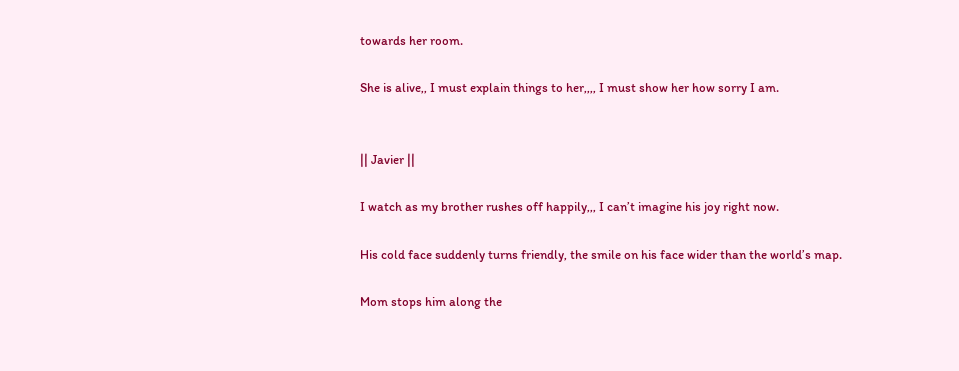towards her room.

She is alive,, I must explain things to her,,,, I must show her how sorry I am.


|| Javier ||

I watch as my brother rushes off happily,,, I can’t imagine his joy right now.

His cold face suddenly turns friendly, the smile on his face wider than the world’s map.

Mom stops him along the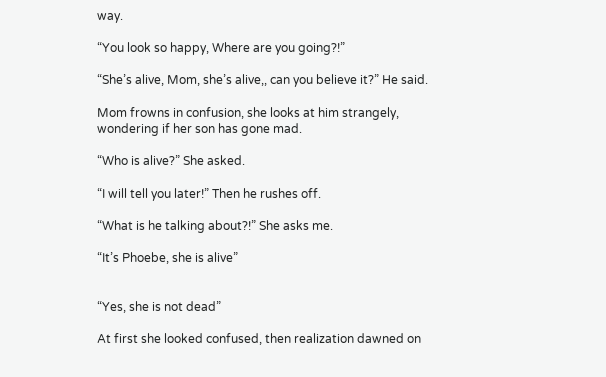way.

“You look so happy, Where are you going?!”

“She’s alive, Mom, she’s alive,, can you believe it?” He said.

Mom frowns in confusion, she looks at him strangely, wondering if her son has gone mad.

“Who is alive?” She asked.

“I will tell you later!” Then he rushes off.

“What is he talking about?!” She asks me.

“It’s Phoebe, she is alive”


“Yes, she is not dead”

At first she looked confused, then realization dawned on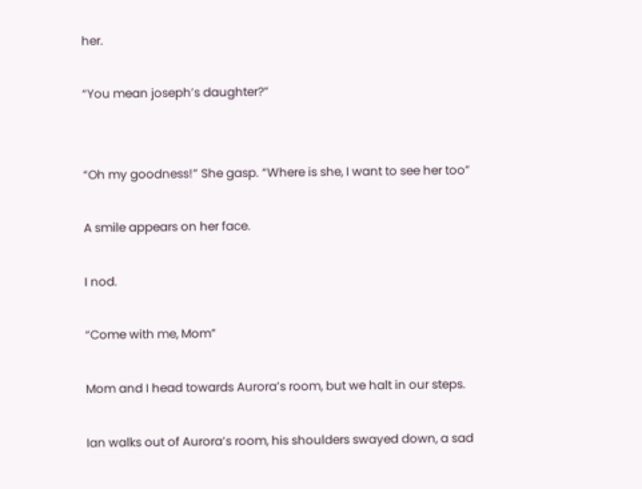her.

“You mean joseph’s daughter?”


“Oh my goodness!” She gasp. “Where is she, I want to see her too”

A smile appears on her face.

I nod.

“Come with me, Mom”

Mom and I head towards Aurora’s room, but we halt in our steps.

Ian walks out of Aurora’s room, his shoulders swayed down, a sad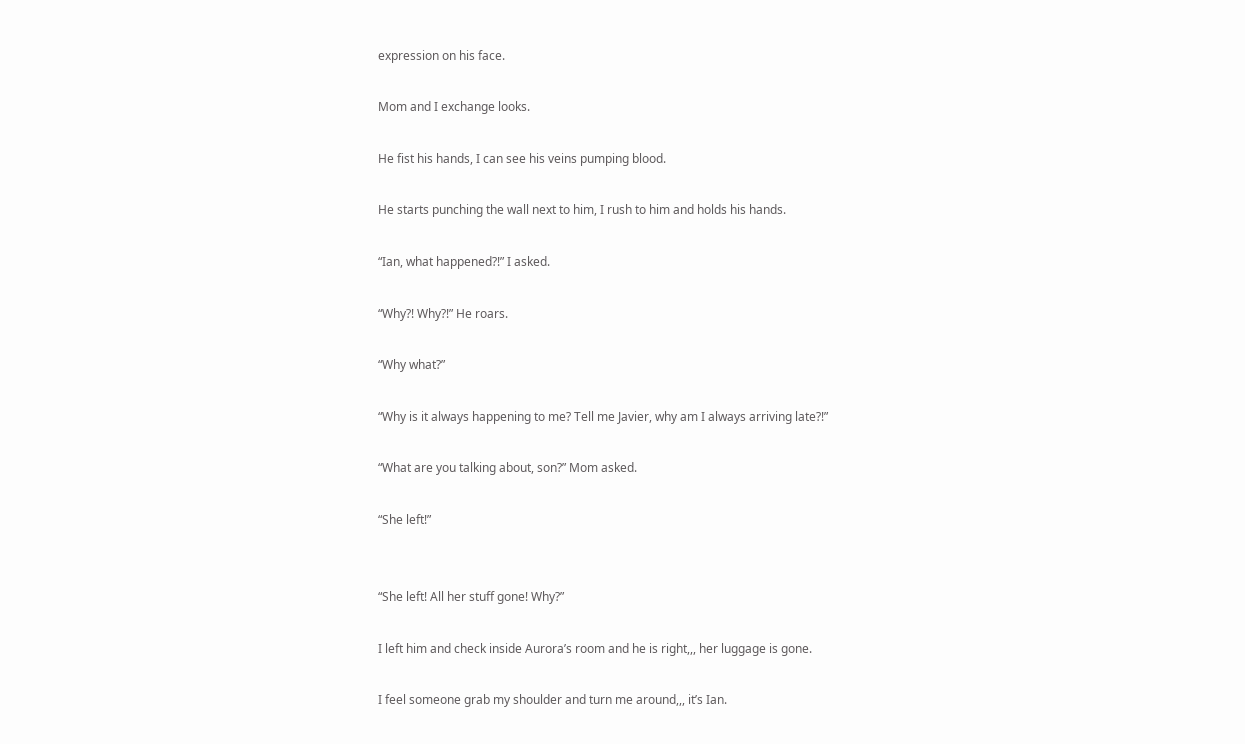expression on his face.

Mom and I exchange looks.

He fist his hands, I can see his veins pumping blood.

He starts punching the wall next to him, I rush to him and holds his hands.

“Ian, what happened?!” I asked.

“Why?! Why?!” He roars.

“Why what?”

“Why is it always happening to me? Tell me Javier, why am I always arriving late?!”

“What are you talking about, son?” Mom asked.

“She left!”


“She left! All her stuff gone! Why?”

I left him and check inside Aurora’s room and he is right,,, her luggage is gone.

I feel someone grab my shoulder and turn me around,,, it’s Ian.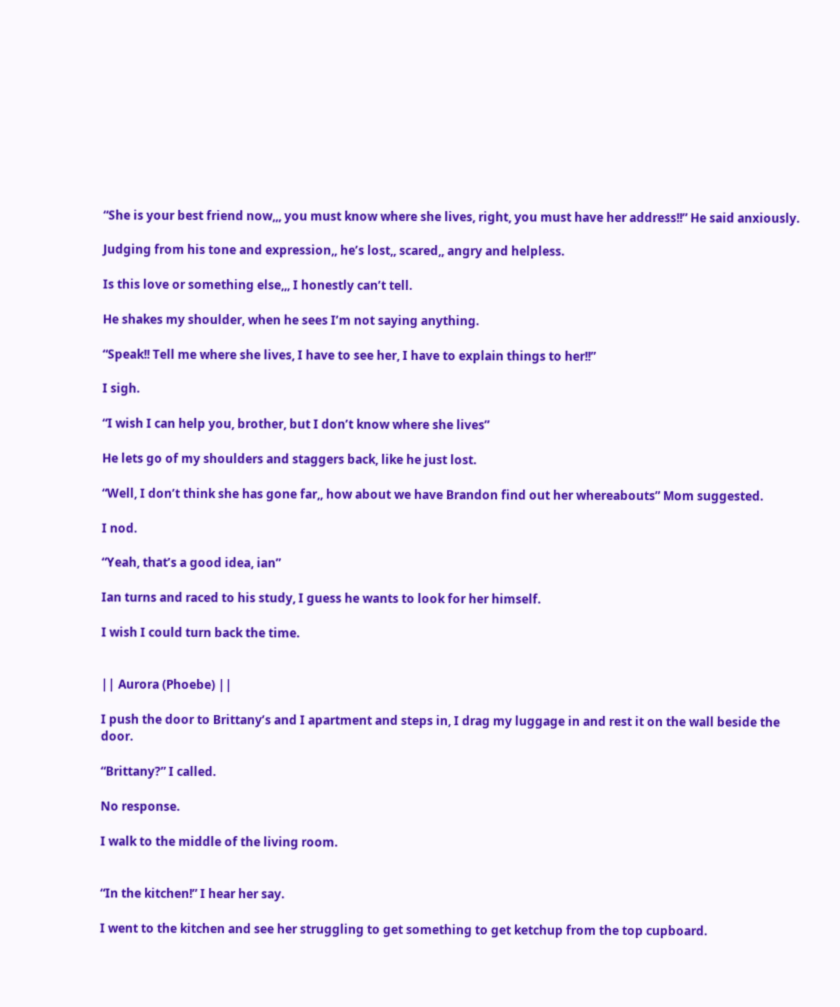“She is your best friend now,,, you must know where she lives, right, you must have her address!!” He said anxiously.

Judging from his tone and expression,, he’s lost,, scared,, angry and helpless.

Is this love or something else,,, I honestly can’t tell.

He shakes my shoulder, when he sees I’m not saying anything.

“Speak!! Tell me where she lives, I have to see her, I have to explain things to her!!”

I sigh.

“I wish I can help you, brother, but I don’t know where she lives”

He lets go of my shoulders and staggers back, like he just lost.

“Well, I don’t think she has gone far,, how about we have Brandon find out her whereabouts” Mom suggested.

I nod.

“Yeah, that’s a good idea, ian”

Ian turns and raced to his study, I guess he wants to look for her himself.

I wish I could turn back the time.


|| Aurora (Phoebe) ||

I push the door to Brittany’s and I apartment and steps in, I drag my luggage in and rest it on the wall beside the door.

“Brittany?” I called.

No response.

I walk to the middle of the living room.


“In the kitchen!” I hear her say.

I went to the kitchen and see her struggling to get something to get ketchup from the top cupboard.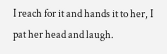I reach for it and hands it to her, I pat her head and laugh.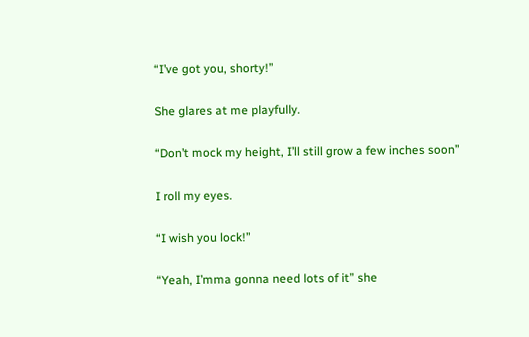“I’ve got you, shorty!”

She glares at me playfully.

“Don’t mock my height, I’ll still grow a few inches soon”

I roll my eyes.

“I wish you lock!”

“Yeah, I’mma gonna need lots of it” she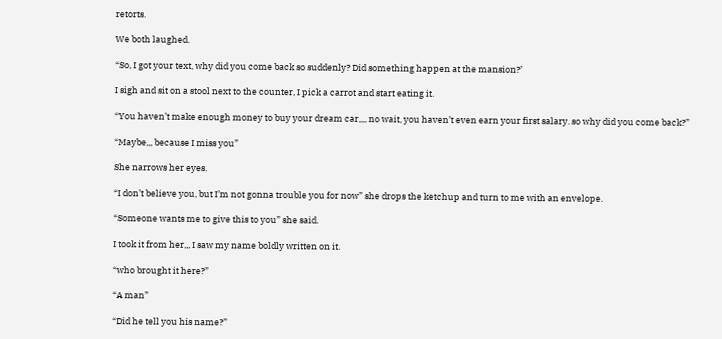retorts.

We both laughed.

“So, I got your text, why did you come back so suddenly? Did something happen at the mansion?’

I sigh and sit on a stool next to the counter, I pick a carrot and start eating it.

“You haven’t make enough money to buy your dream car,,,, no wait, you haven’t even earn your first salary. so why did you come back?”

“Maybe,,, because I miss you”

She narrows her eyes.

“I don’t believe you, but I’m not gonna trouble you for now” she drops the ketchup and turn to me with an envelope.

“Someone wants me to give this to you” she said.

I took it from her,,, I saw my name boldly written on it.

“who brought it here?”

“A man”

“Did he tell you his name?”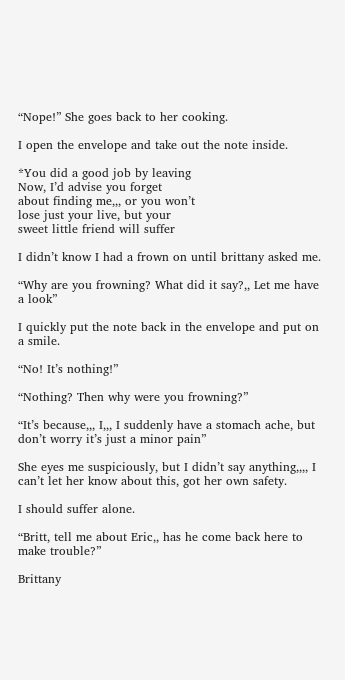“Nope!” She goes back to her cooking.

I open the envelope and take out the note inside.

*You did a good job by leaving
Now, I’d advise you forget
about finding me,,, or you won’t
lose just your live, but your
sweet little friend will suffer

I didn’t know I had a frown on until brittany asked me.

“Why are you frowning? What did it say?,, Let me have a look”

I quickly put the note back in the envelope and put on a smile.

“No! It’s nothing!”

“Nothing? Then why were you frowning?”

“It’s because,,, I,,, I suddenly have a stomach ache, but don’t worry it’s just a minor pain”

She eyes me suspiciously, but I didn’t say anything,,,, I can’t let her know about this, got her own safety.

I should suffer alone.

“Britt, tell me about Eric,, has he come back here to make trouble?”

Brittany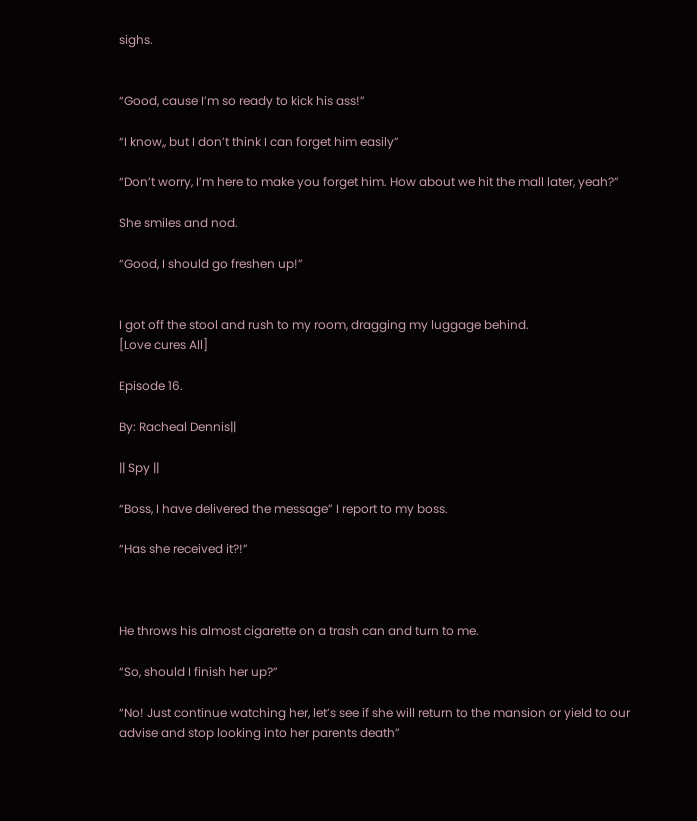sighs.


“Good, cause I’m so ready to kick his ass!”

“I know,, but I don’t think I can forget him easily”

“Don’t worry, I’m here to make you forget him. How about we hit the mall later, yeah?”

She smiles and nod.

“Good, I should go freshen up!”


I got off the stool and rush to my room, dragging my luggage behind.
[Love cures All]

Episode 16.

By: Racheal Dennis||

|| Spy ||

“Boss, I have delivered the message” I report to my boss.

“Has she received it?!”



He throws his almost cigarette on a trash can and turn to me.

“So, should I finish her up?”

“No! Just continue watching her, let’s see if she will return to the mansion or yield to our advise and stop looking into her parents death”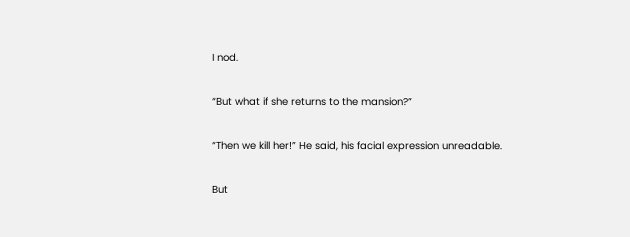I nod.

“But what if she returns to the mansion?”

“Then we kill her!” He said, his facial expression unreadable.

But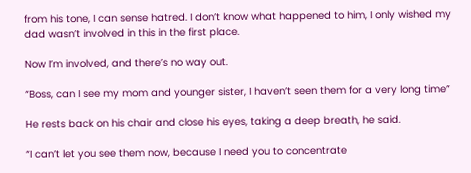from his tone, I can sense hatred. I don’t know what happened to him, I only wished my dad wasn’t involved in this in the first place.

Now I’m involved, and there’s no way out.

“Boss, can I see my mom and younger sister, I haven’t seen them for a very long time”

He rests back on his chair and close his eyes, taking a deep breath, he said.

“I can’t let you see them now, because I need you to concentrate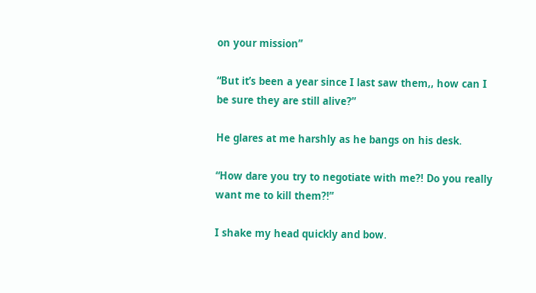on your mission”

“But it’s been a year since I last saw them,, how can I be sure they are still alive?”

He glares at me harshly as he bangs on his desk.

“How dare you try to negotiate with me?! Do you really want me to kill them?!”

I shake my head quickly and bow.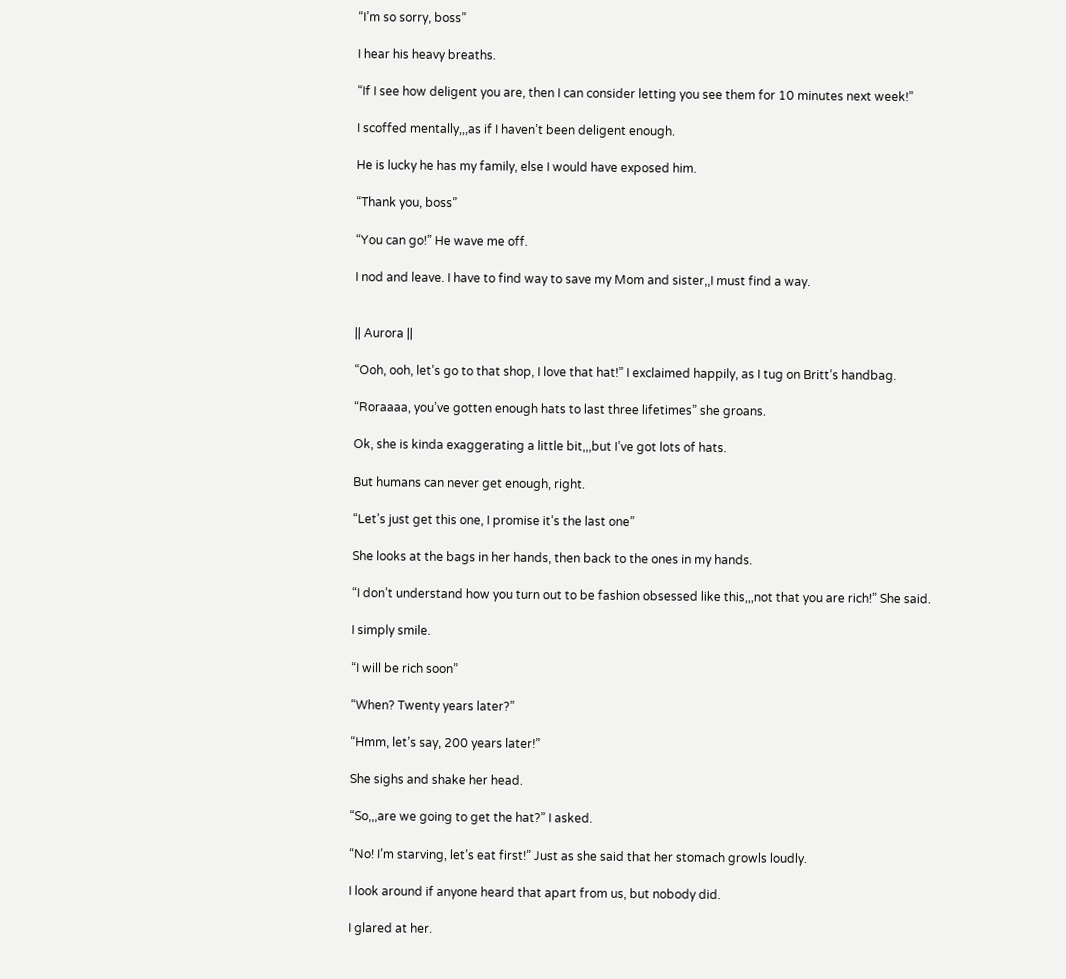“I’m so sorry, boss”

I hear his heavy breaths.

“If I see how deligent you are, then I can consider letting you see them for 10 minutes next week!”

I scoffed mentally,,,as if I haven’t been deligent enough.

He is lucky he has my family, else I would have exposed him.

“Thank you, boss”

“You can go!” He wave me off.

I nod and leave. I have to find way to save my Mom and sister,,I must find a way.


|| Aurora ||

“Ooh, ooh, let’s go to that shop, I love that hat!” I exclaimed happily, as I tug on Britt’s handbag.

“Roraaaa, you’ve gotten enough hats to last three lifetimes” she groans.

Ok, she is kinda exaggerating a little bit,,,but I’ve got lots of hats.

But humans can never get enough, right.

“Let’s just get this one, I promise it’s the last one”

She looks at the bags in her hands, then back to the ones in my hands.

“I don’t understand how you turn out to be fashion obsessed like this,,,not that you are rich!” She said.

I simply smile.

“I will be rich soon”

“When? Twenty years later?”

“Hmm, let’s say, 200 years later!”

She sighs and shake her head.

“So,,,are we going to get the hat?” I asked.

“No! I’m starving, let’s eat first!” Just as she said that her stomach growls loudly.

I look around if anyone heard that apart from us, but nobody did.

I glared at her.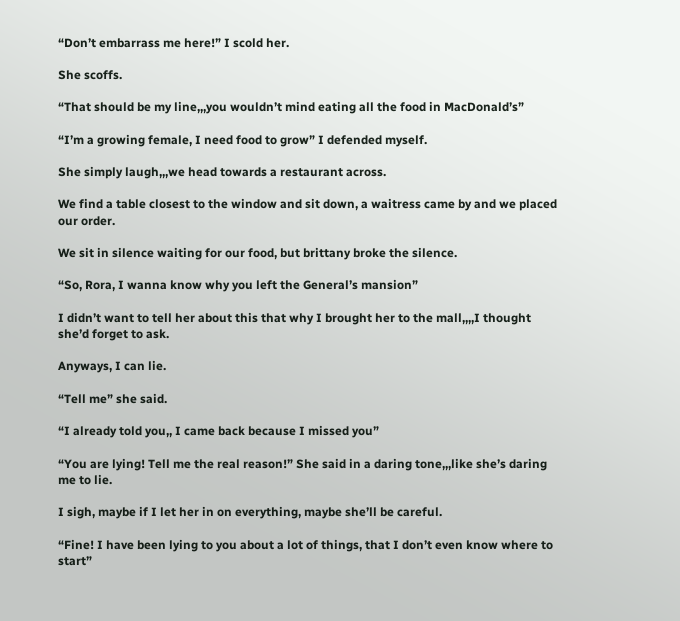“Don’t embarrass me here!” I scold her.

She scoffs.

“That should be my line,,,you wouldn’t mind eating all the food in MacDonald’s”

“I’m a growing female, I need food to grow” I defended myself.

She simply laugh,,,we head towards a restaurant across.

We find a table closest to the window and sit down, a waitress came by and we placed our order.

We sit in silence waiting for our food, but brittany broke the silence.

“So, Rora, I wanna know why you left the General’s mansion”

I didn’t want to tell her about this that why I brought her to the mall,,,,I thought she’d forget to ask.

Anyways, I can lie.

“Tell me” she said.

“I already told you,, I came back because I missed you”

“You are lying! Tell me the real reason!” She said in a daring tone,,,like she’s daring me to lie.

I sigh, maybe if I let her in on everything, maybe she’ll be careful.

“Fine! I have been lying to you about a lot of things, that I don’t even know where to start”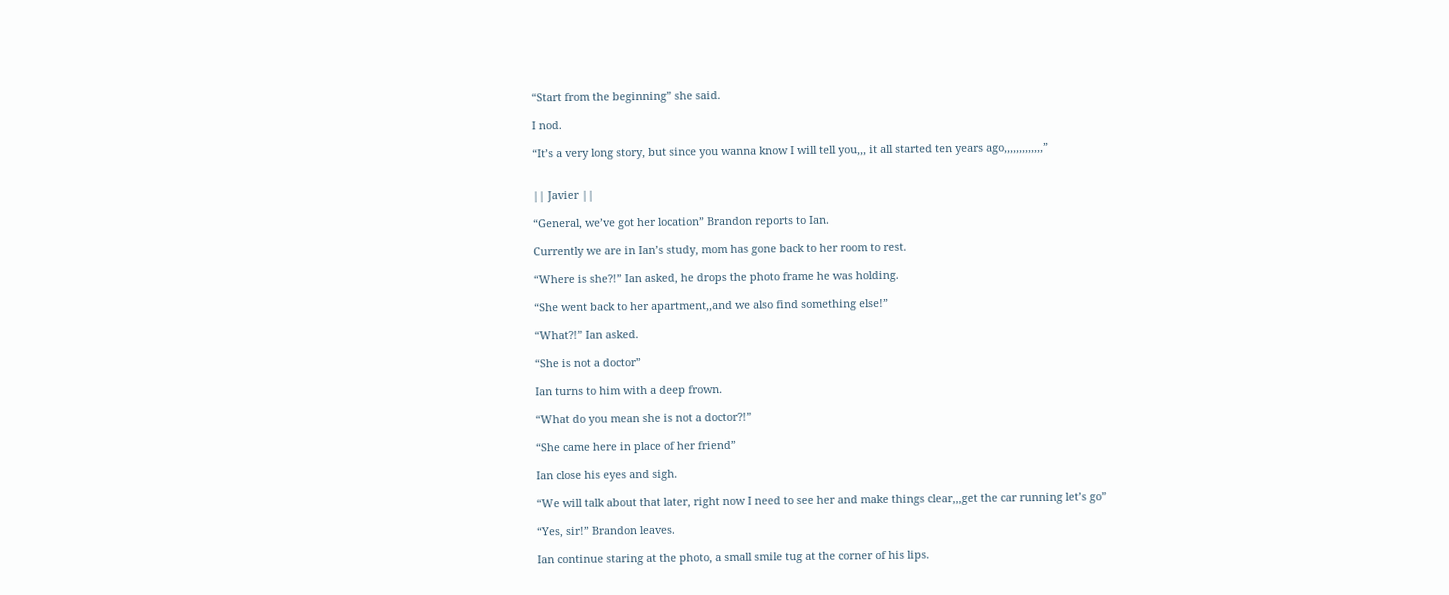“Start from the beginning” she said.

I nod.

“It’s a very long story, but since you wanna know I will tell you,,, it all started ten years ago,,,,,,,,,,,,,”


|| Javier ||

“General, we’ve got her location” Brandon reports to Ian.

Currently we are in Ian’s study, mom has gone back to her room to rest.

“Where is she?!” Ian asked, he drops the photo frame he was holding.

“She went back to her apartment,,and we also find something else!”

“What?!” Ian asked.

“She is not a doctor”

Ian turns to him with a deep frown.

“What do you mean she is not a doctor?!”

“She came here in place of her friend”

Ian close his eyes and sigh.

“We will talk about that later, right now I need to see her and make things clear,,,get the car running let’s go”

“Yes, sir!” Brandon leaves.

Ian continue staring at the photo, a small smile tug at the corner of his lips.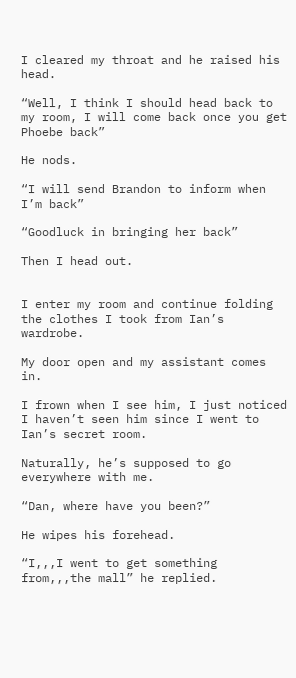I cleared my throat and he raised his head.

“Well, I think I should head back to my room, I will come back once you get Phoebe back”

He nods.

“I will send Brandon to inform when I’m back”

“Goodluck in bringing her back”

Then I head out.


I enter my room and continue folding the clothes I took from Ian’s wardrobe.

My door open and my assistant comes in.

I frown when I see him, I just noticed I haven’t seen him since I went to Ian’s secret room.

Naturally, he’s supposed to go everywhere with me.

“Dan, where have you been?”

He wipes his forehead.

“I,,,I went to get something from,,,the mall” he replied.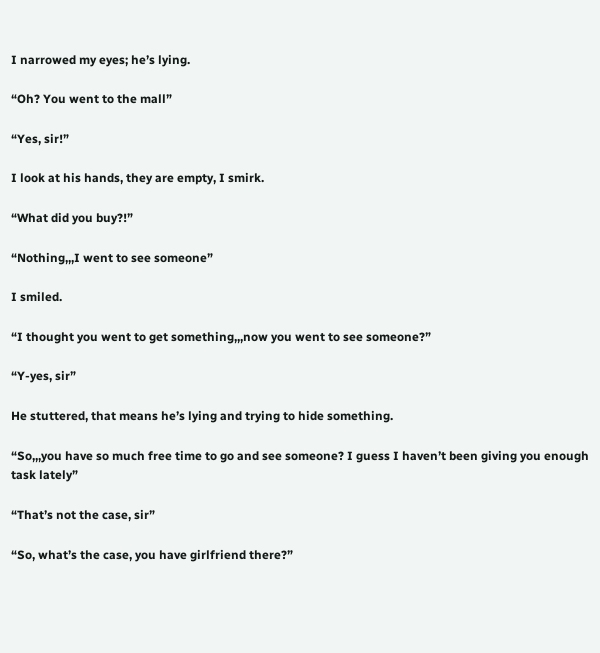I narrowed my eyes; he’s lying.

“Oh? You went to the mall”

“Yes, sir!”

I look at his hands, they are empty, I smirk.

“What did you buy?!”

“Nothing,,,I went to see someone”

I smiled.

“I thought you went to get something,,,now you went to see someone?”

“Y-yes, sir”

He stuttered, that means he’s lying and trying to hide something.

“So,,,you have so much free time to go and see someone? I guess I haven’t been giving you enough task lately”

“That’s not the case, sir”

“So, what’s the case, you have girlfriend there?”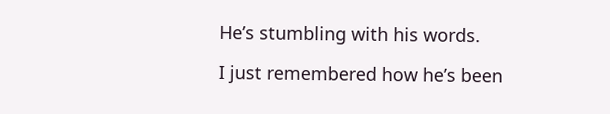He’s stumbling with his words.

I just remembered how he’s been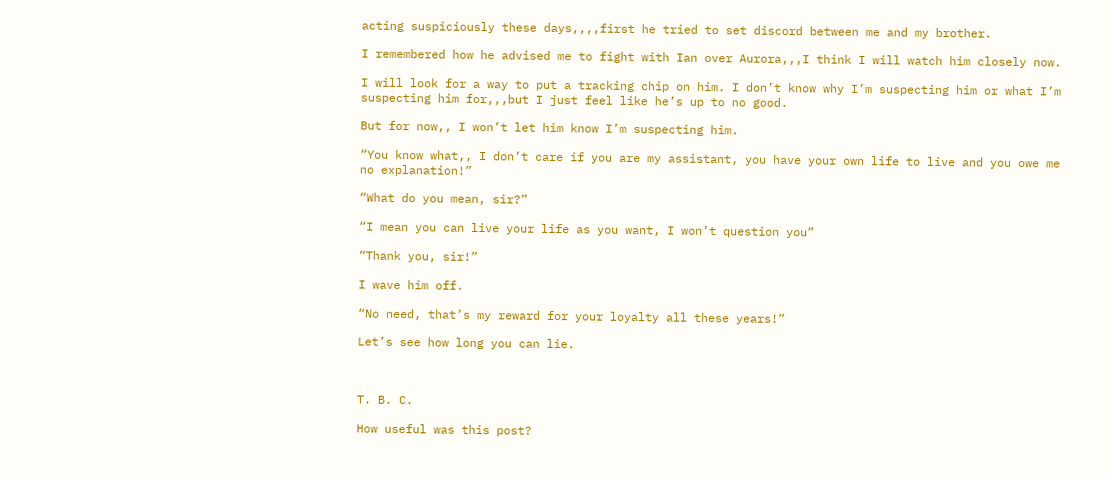acting suspiciously these days,,,,first he tried to set discord between me and my brother.

I remembered how he advised me to fight with Ian over Aurora,,,I think I will watch him closely now.

I will look for a way to put a tracking chip on him. I don’t know why I’m suspecting him or what I’m suspecting him for,,,but I just feel like he’s up to no good.

But for now,, I won’t let him know I’m suspecting him.

“You know what,, I don’t care if you are my assistant, you have your own life to live and you owe me no explanation!”

“What do you mean, sir?”

“I mean you can live your life as you want, I won’t question you”

“Thank you, sir!”

I wave him off.

“No need, that’s my reward for your loyalty all these years!”

Let’s see how long you can lie.



T. B. C.

How useful was this post?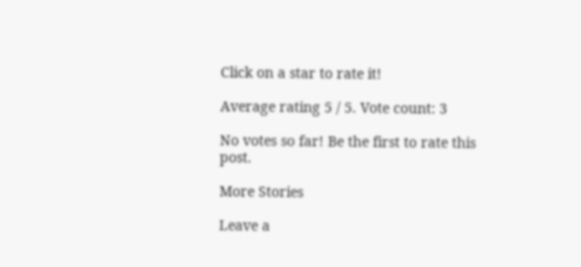Click on a star to rate it!

Average rating 5 / 5. Vote count: 3

No votes so far! Be the first to rate this post.

More Stories

Leave a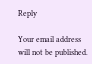Reply

Your email address will not be published.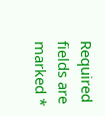Required fields are marked *